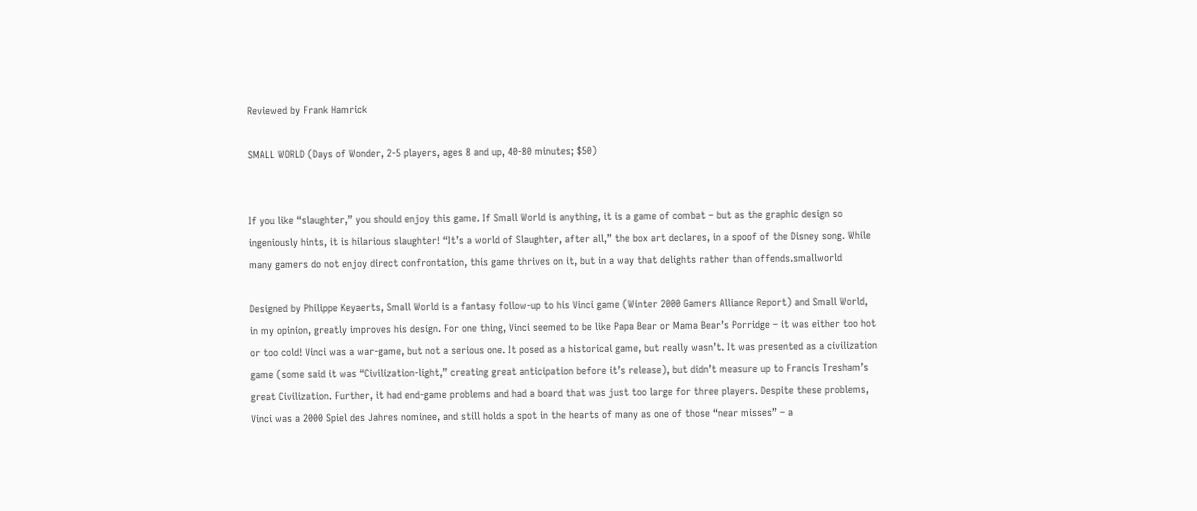Reviewed by Frank Hamrick

SMALL WORLD (Days of Wonder, 2-5 players, ages 8 and up, 40-80 minutes; $50)


If you like “slaughter,” you should enjoy this game. If Small World is anything, it is a game of combat – but as the graphic design so ingeniously hints, it is hilarious slaughter! “It’s a world of Slaughter, after all,” the box art declares, in a spoof of the Disney song. While many gamers do not enjoy direct confrontation, this game thrives on it, but in a way that delights rather than offends.smallworld

Designed by Philippe Keyaerts, Small World is a fantasy follow-up to his Vinci game (Winter 2000 Gamers Alliance Report) and Small World, in my opinion, greatly improves his design. For one thing, Vinci seemed to be like Papa Bear or Mama Bear’s Porridge – it was either too hot or too cold! Vinci was a war-game, but not a serious one. It posed as a historical game, but really wasn’t. It was presented as a civilization game (some said it was “Civilization-light,” creating great anticipation before it’s release), but didn’t measure up to Francis Tresham’s great Civilization. Further, it had end-game problems and had a board that was just too large for three players. Despite these problems, Vinci was a 2000 Spiel des Jahres nominee, and still holds a spot in the hearts of many as one of those “near misses” – a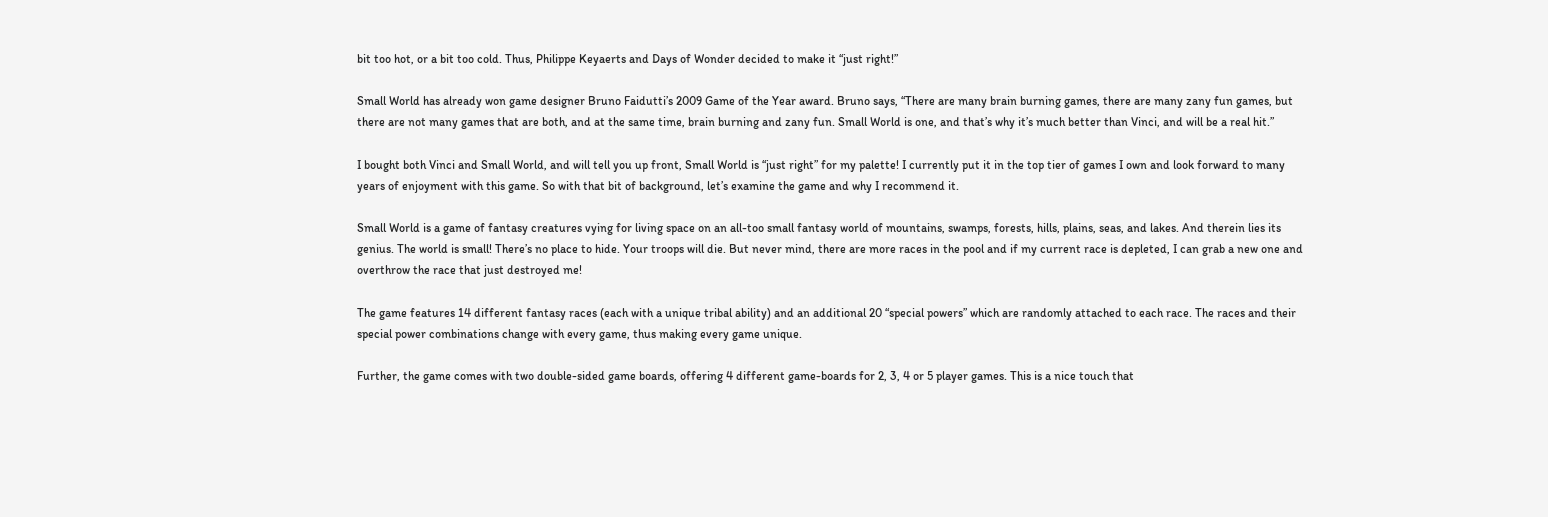bit too hot, or a bit too cold. Thus, Philippe Keyaerts and Days of Wonder decided to make it “just right!”

Small World has already won game designer Bruno Faidutti’s 2009 Game of the Year award. Bruno says, “There are many brain burning games, there are many zany fun games, but there are not many games that are both, and at the same time, brain burning and zany fun. Small World is one, and that’s why it’s much better than Vinci, and will be a real hit.”

I bought both Vinci and Small World, and will tell you up front, Small World is “just right” for my palette! I currently put it in the top tier of games I own and look forward to many years of enjoyment with this game. So with that bit of background, let’s examine the game and why I recommend it.

Small World is a game of fantasy creatures vying for living space on an all-too small fantasy world of mountains, swamps, forests, hills, plains, seas, and lakes. And therein lies its genius. The world is small! There’s no place to hide. Your troops will die. But never mind, there are more races in the pool and if my current race is depleted, I can grab a new one and overthrow the race that just destroyed me!

The game features 14 different fantasy races (each with a unique tribal ability) and an additional 20 “special powers” which are randomly attached to each race. The races and their special power combinations change with every game, thus making every game unique.

Further, the game comes with two double-sided game boards, offering 4 different game-boards for 2, 3, 4 or 5 player games. This is a nice touch that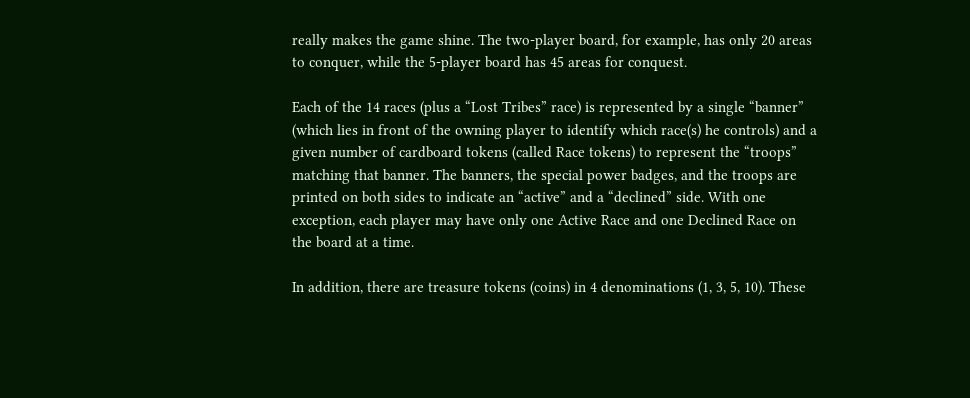really makes the game shine. The two-player board, for example, has only 20 areas to conquer, while the 5-player board has 45 areas for conquest.

Each of the 14 races (plus a “Lost Tribes” race) is represented by a single “banner” (which lies in front of the owning player to identify which race(s) he controls) and a given number of cardboard tokens (called Race tokens) to represent the “troops” matching that banner. The banners, the special power badges, and the troops are printed on both sides to indicate an “active” and a “declined” side. With one exception, each player may have only one Active Race and one Declined Race on the board at a time.

In addition, there are treasure tokens (coins) in 4 denominations (1, 3, 5, 10). These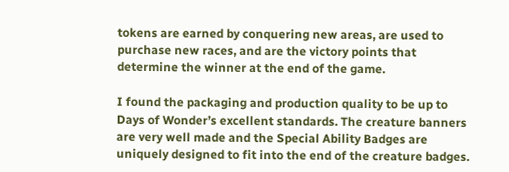tokens are earned by conquering new areas, are used to purchase new races, and are the victory points that determine the winner at the end of the game.

I found the packaging and production quality to be up to Days of Wonder’s excellent standards. The creature banners are very well made and the Special Ability Badges are uniquely designed to fit into the end of the creature badges.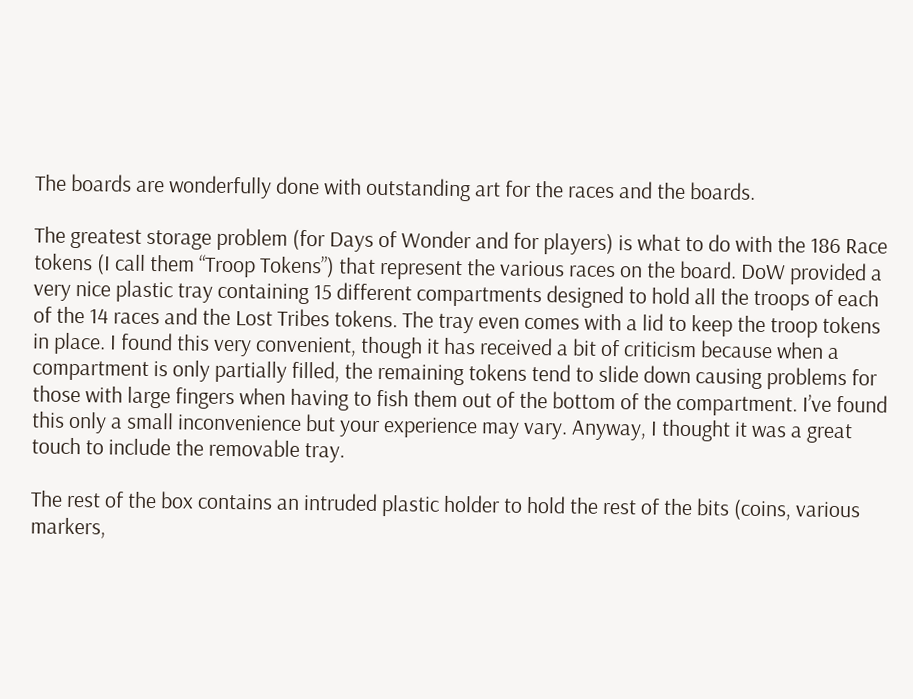The boards are wonderfully done with outstanding art for the races and the boards.

The greatest storage problem (for Days of Wonder and for players) is what to do with the 186 Race tokens (I call them “Troop Tokens”) that represent the various races on the board. DoW provided a very nice plastic tray containing 15 different compartments designed to hold all the troops of each of the 14 races and the Lost Tribes tokens. The tray even comes with a lid to keep the troop tokens in place. I found this very convenient, though it has received a bit of criticism because when a compartment is only partially filled, the remaining tokens tend to slide down causing problems for those with large fingers when having to fish them out of the bottom of the compartment. I’ve found this only a small inconvenience but your experience may vary. Anyway, I thought it was a great touch to include the removable tray.

The rest of the box contains an intruded plastic holder to hold the rest of the bits (coins, various markers,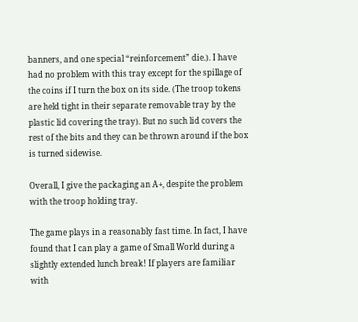banners, and one special “reinforcement” die.). I have had no problem with this tray except for the spillage of the coins if I turn the box on its side. (The troop tokens are held tight in their separate removable tray by the plastic lid covering the tray). But no such lid covers the rest of the bits and they can be thrown around if the box is turned sidewise.

Overall, I give the packaging an A+, despite the problem with the troop holding tray.

The game plays in a reasonably fast time. In fact, I have found that I can play a game of Small World during a slightly extended lunch break! If players are familiar with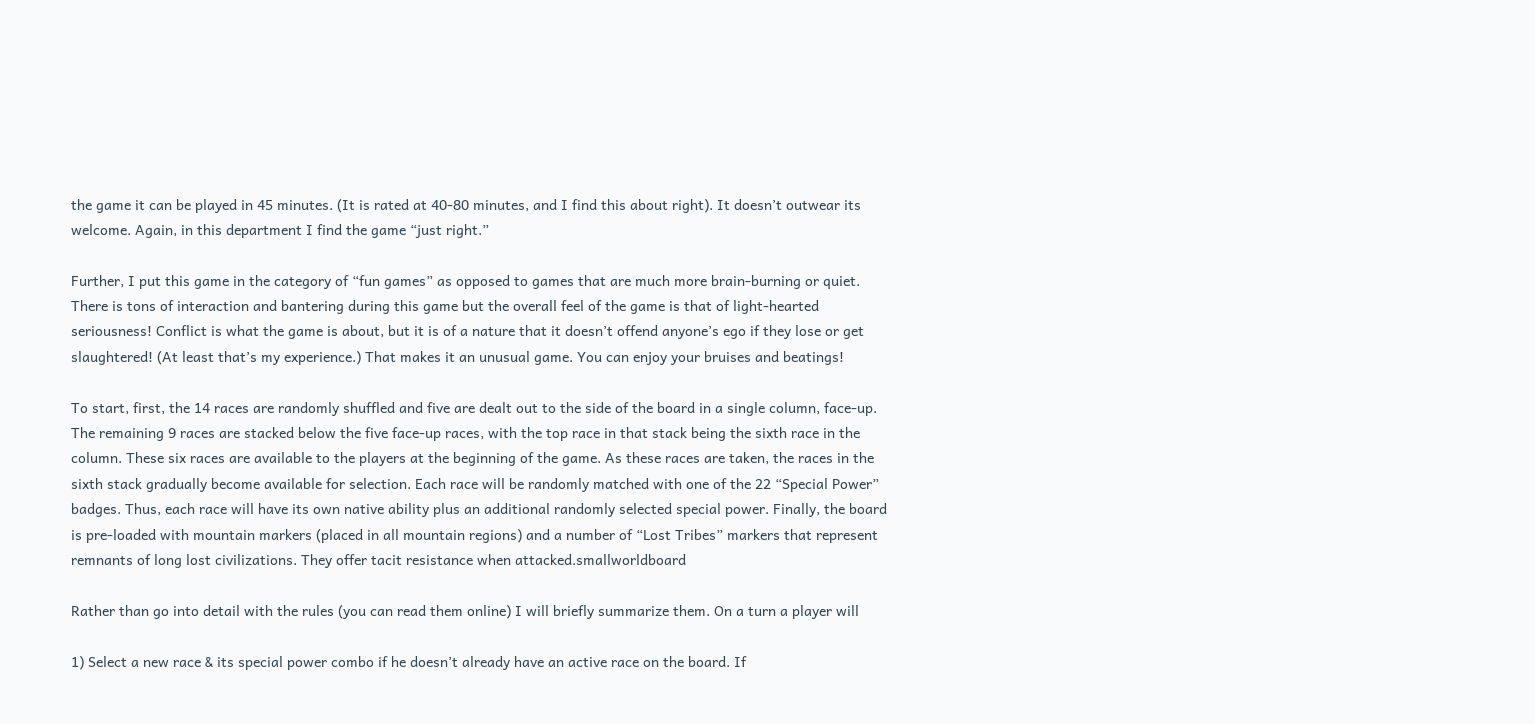the game it can be played in 45 minutes. (It is rated at 40-80 minutes, and I find this about right). It doesn’t outwear its welcome. Again, in this department I find the game “just right.”

Further, I put this game in the category of “fun games” as opposed to games that are much more brain-burning or quiet. There is tons of interaction and bantering during this game but the overall feel of the game is that of light-hearted seriousness! Conflict is what the game is about, but it is of a nature that it doesn’t offend anyone’s ego if they lose or get slaughtered! (At least that’s my experience.) That makes it an unusual game. You can enjoy your bruises and beatings!

To start, first, the 14 races are randomly shuffled and five are dealt out to the side of the board in a single column, face-up. The remaining 9 races are stacked below the five face-up races, with the top race in that stack being the sixth race in the column. These six races are available to the players at the beginning of the game. As these races are taken, the races in the sixth stack gradually become available for selection. Each race will be randomly matched with one of the 22 “Special Power” badges. Thus, each race will have its own native ability plus an additional randomly selected special power. Finally, the board is pre-loaded with mountain markers (placed in all mountain regions) and a number of “Lost Tribes” markers that represent remnants of long lost civilizations. They offer tacit resistance when attacked.smallworldboard

Rather than go into detail with the rules (you can read them online) I will briefly summarize them. On a turn a player will

1) Select a new race & its special power combo if he doesn’t already have an active race on the board. If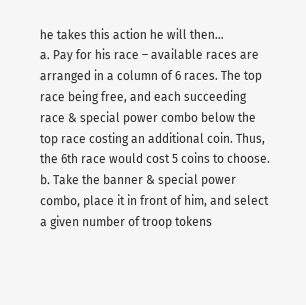he takes this action he will then…
a. Pay for his race – available races are arranged in a column of 6 races. The top race being free, and each succeeding race & special power combo below the top race costing an additional coin. Thus, the 6th race would cost 5 coins to choose.
b. Take the banner & special power combo, place it in front of him, and select a given number of troop tokens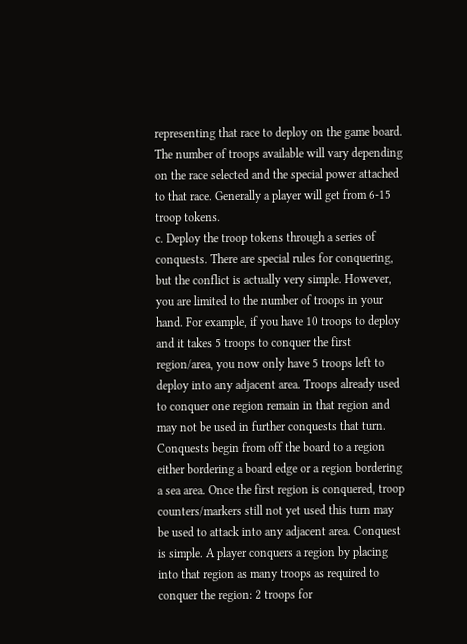representing that race to deploy on the game board. The number of troops available will vary depending on the race selected and the special power attached to that race. Generally a player will get from 6-15 troop tokens.
c. Deploy the troop tokens through a series of conquests. There are special rules for conquering, but the conflict is actually very simple. However, you are limited to the number of troops in your hand. For example, if you have 10 troops to deploy and it takes 5 troops to conquer the first region/area, you now only have 5 troops left to deploy into any adjacent area. Troops already used to conquer one region remain in that region and may not be used in further conquests that turn. Conquests begin from off the board to a region either bordering a board edge or a region bordering a sea area. Once the first region is conquered, troop counters/markers still not yet used this turn may be used to attack into any adjacent area. Conquest is simple. A player conquers a region by placing into that region as many troops as required to conquer the region: 2 troops for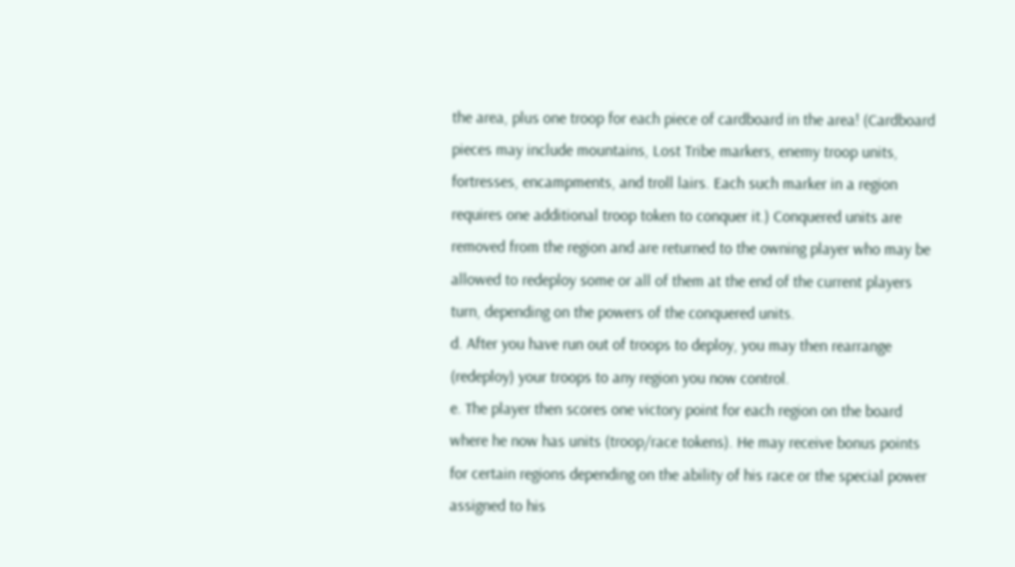the area, plus one troop for each piece of cardboard in the area! (Cardboard pieces may include mountains, Lost Tribe markers, enemy troop units, fortresses, encampments, and troll lairs. Each such marker in a region requires one additional troop token to conquer it.) Conquered units are removed from the region and are returned to the owning player who may be allowed to redeploy some or all of them at the end of the current players turn, depending on the powers of the conquered units.
d. After you have run out of troops to deploy, you may then rearrange (redeploy) your troops to any region you now control.
e. The player then scores one victory point for each region on the board where he now has units (troop/race tokens). He may receive bonus points for certain regions depending on the ability of his race or the special power assigned to his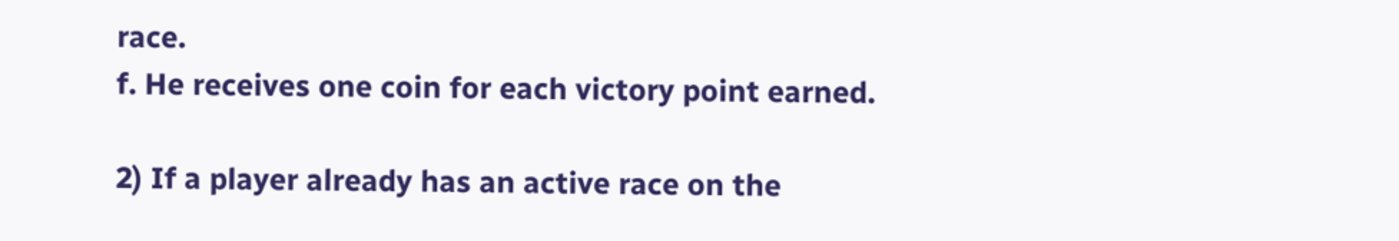race.
f. He receives one coin for each victory point earned.

2) If a player already has an active race on the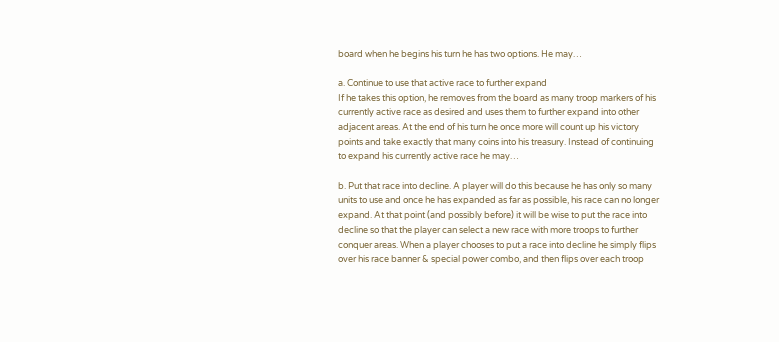board when he begins his turn he has two options. He may…

a. Continue to use that active race to further expand
If he takes this option, he removes from the board as many troop markers of his currently active race as desired and uses them to further expand into other adjacent areas. At the end of his turn he once more will count up his victory points and take exactly that many coins into his treasury. Instead of continuing to expand his currently active race he may…

b. Put that race into decline. A player will do this because he has only so many units to use and once he has expanded as far as possible, his race can no longer expand. At that point (and possibly before) it will be wise to put the race into decline so that the player can select a new race with more troops to further conquer areas. When a player chooses to put a race into decline he simply flips over his race banner & special power combo, and then flips over each troop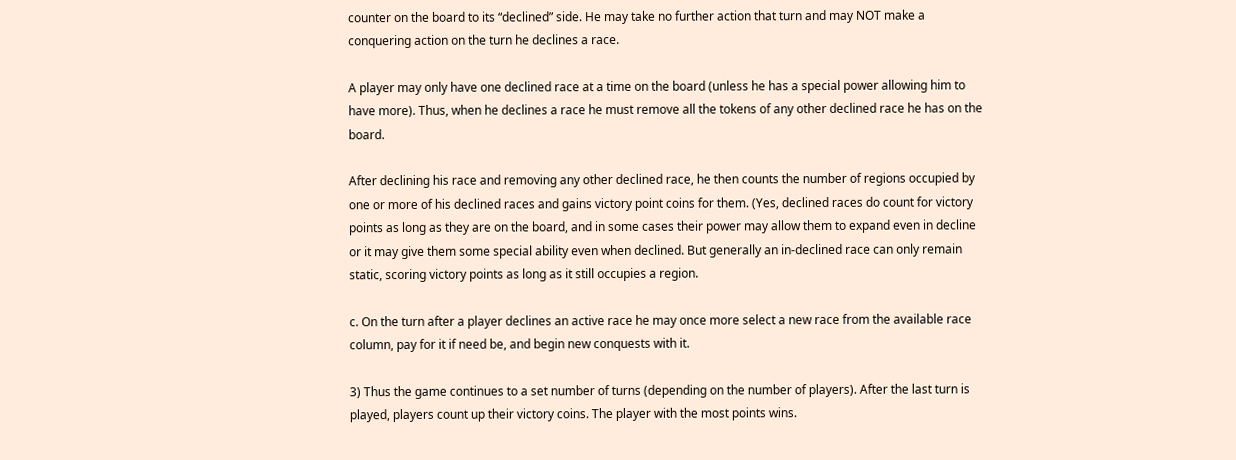counter on the board to its “declined” side. He may take no further action that turn and may NOT make a conquering action on the turn he declines a race.

A player may only have one declined race at a time on the board (unless he has a special power allowing him to have more). Thus, when he declines a race he must remove all the tokens of any other declined race he has on the board.

After declining his race and removing any other declined race, he then counts the number of regions occupied by one or more of his declined races and gains victory point coins for them. (Yes, declined races do count for victory points as long as they are on the board, and in some cases their power may allow them to expand even in decline or it may give them some special ability even when declined. But generally an in-declined race can only remain static, scoring victory points as long as it still occupies a region.

c. On the turn after a player declines an active race he may once more select a new race from the available race column, pay for it if need be, and begin new conquests with it.

3) Thus the game continues to a set number of turns (depending on the number of players). After the last turn is played, players count up their victory coins. The player with the most points wins.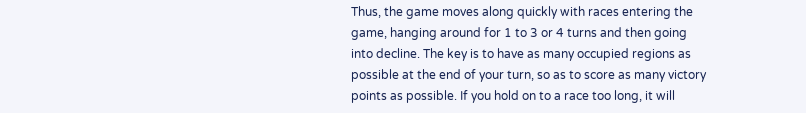Thus, the game moves along quickly with races entering the game, hanging around for 1 to 3 or 4 turns and then going into decline. The key is to have as many occupied regions as possible at the end of your turn, so as to score as many victory points as possible. If you hold on to a race too long, it will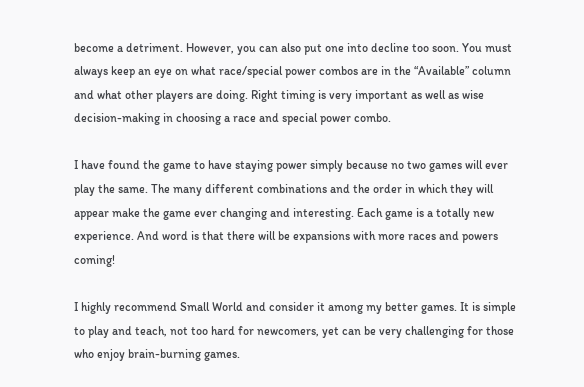become a detriment. However, you can also put one into decline too soon. You must always keep an eye on what race/special power combos are in the “Available” column and what other players are doing. Right timing is very important as well as wise decision-making in choosing a race and special power combo.

I have found the game to have staying power simply because no two games will ever play the same. The many different combinations and the order in which they will appear make the game ever changing and interesting. Each game is a totally new experience. And word is that there will be expansions with more races and powers coming!

I highly recommend Small World and consider it among my better games. It is simple to play and teach, not too hard for newcomers, yet can be very challenging for those who enjoy brain-burning games.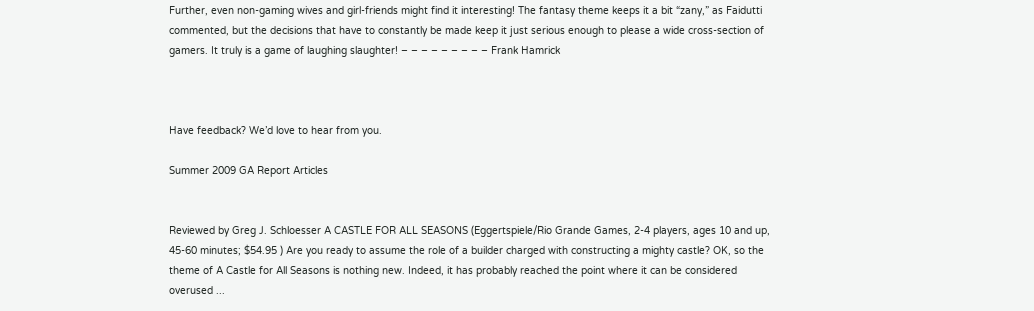Further, even non-gaming wives and girl-friends might find it interesting! The fantasy theme keeps it a bit “zany,” as Faidutti commented, but the decisions that have to constantly be made keep it just serious enough to please a wide cross-section of gamers. It truly is a game of laughing slaughter! – – – – – – – – – Frank Hamrick



Have feedback? We’d love to hear from you.

Summer 2009 GA Report Articles


Reviewed by Greg J. Schloesser A CASTLE FOR ALL SEASONS (Eggertspiele/Rio Grande Games, 2-4 players, ages 10 and up, 45-60 minutes; $54.95 ) Are you ready to assume the role of a builder charged with constructing a mighty castle? OK, so the theme of A Castle for All Seasons is nothing new. Indeed, it has probably reached the point where it can be considered overused ...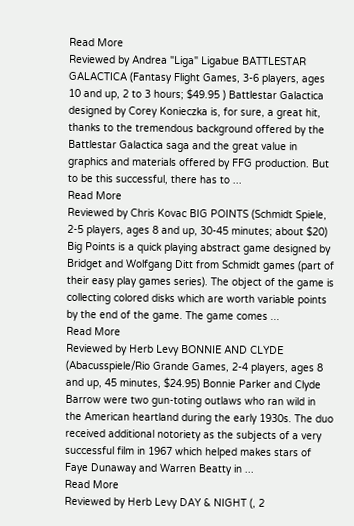Read More
Reviewed by Andrea "Liga" Ligabue BATTLESTAR GALACTICA (Fantasy Flight Games, 3-6 players, ages 10 and up, 2 to 3 hours; $49.95 ) Battlestar Galactica designed by Corey Konieczka is, for sure, a great hit, thanks to the tremendous background offered by the Battlestar Galactica saga and the great value in graphics and materials offered by FFG production. But to be this successful, there has to ...
Read More
Reviewed by Chris Kovac BIG POINTS (Schmidt Spiele, 2-5 players, ages 8 and up, 30-45 minutes; about $20) Big Points is a quick playing abstract game designed by Bridget and Wolfgang Ditt from Schmidt games (part of their easy play games series). The object of the game is collecting colored disks which are worth variable points by the end of the game. The game comes ...
Read More
Reviewed by Herb Levy BONNIE AND CLYDE (Abacusspiele/Rio Grande Games, 2-4 players, ages 8 and up, 45 minutes, $24.95) Bonnie Parker and Clyde Barrow were two gun-toting outlaws who ran wild in the American heartland during the early 1930s. The duo received additional notoriety as the subjects of a very successful film in 1967 which helped makes stars of Faye Dunaway and Warren Beatty in ...
Read More
Reviewed by Herb Levy DAY & NIGHT (, 2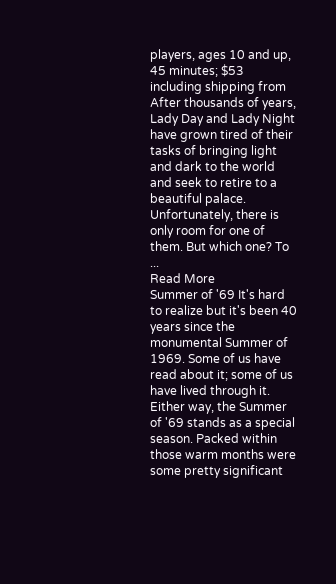players, ages 10 and up, 45 minutes; $53 including shipping from After thousands of years, Lady Day and Lady Night have grown tired of their tasks of bringing light and dark to the world and seek to retire to a beautiful palace. Unfortunately, there is only room for one of them. But which one? To ...
Read More
Summer of '69 It's hard to realize but it's been 40 years since the monumental Summer of 1969. Some of us have read about it; some of us have lived through it. Either way, the Summer of '69 stands as a special season. Packed within those warm months were some pretty significant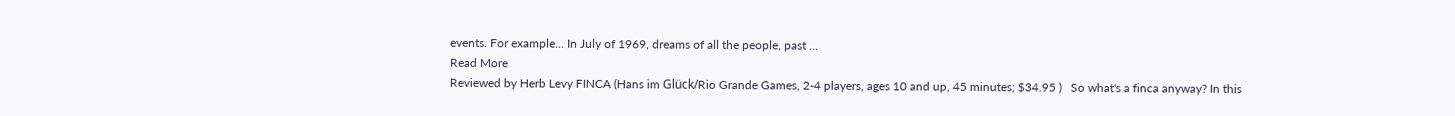events. For example... In July of 1969, dreams of all the people, past ...
Read More
Reviewed by Herb Levy FINCA (Hans im Glück/Rio Grande Games, 2-4 players, ages 10 and up, 45 minutes; $34.95 )   So what's a finca anyway? In this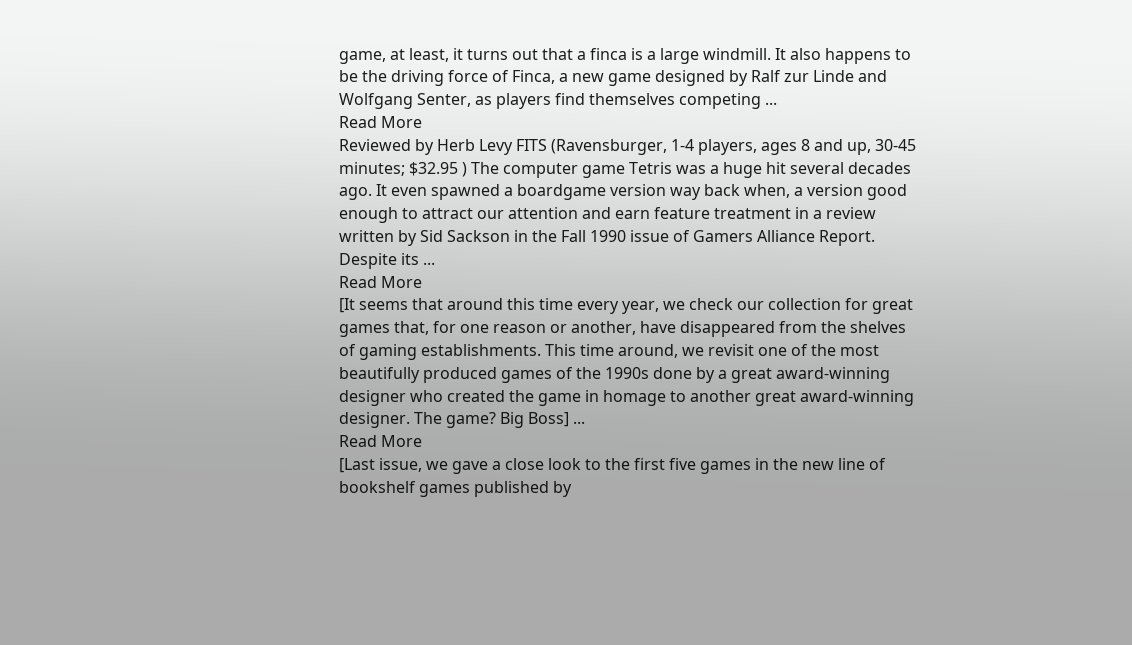game, at least, it turns out that a finca is a large windmill. It also happens to be the driving force of Finca, a new game designed by Ralf zur Linde and Wolfgang Senter, as players find themselves competing ...
Read More
Reviewed by Herb Levy FITS (Ravensburger, 1-4 players, ages 8 and up, 30-45 minutes; $32.95 ) The computer game Tetris was a huge hit several decades ago. It even spawned a boardgame version way back when, a version good enough to attract our attention and earn feature treatment in a review written by Sid Sackson in the Fall 1990 issue of Gamers Alliance Report. Despite its ...
Read More
[It seems that around this time every year, we check our collection for great games that, for one reason or another, have disappeared from the shelves of gaming establishments. This time around, we revisit one of the most beautifully produced games of the 1990s done by a great award-winning designer who created the game in homage to another great award-winning designer. The game? Big Boss] ...
Read More
[Last issue, we gave a close look to the first five games in the new line of bookshelf games published by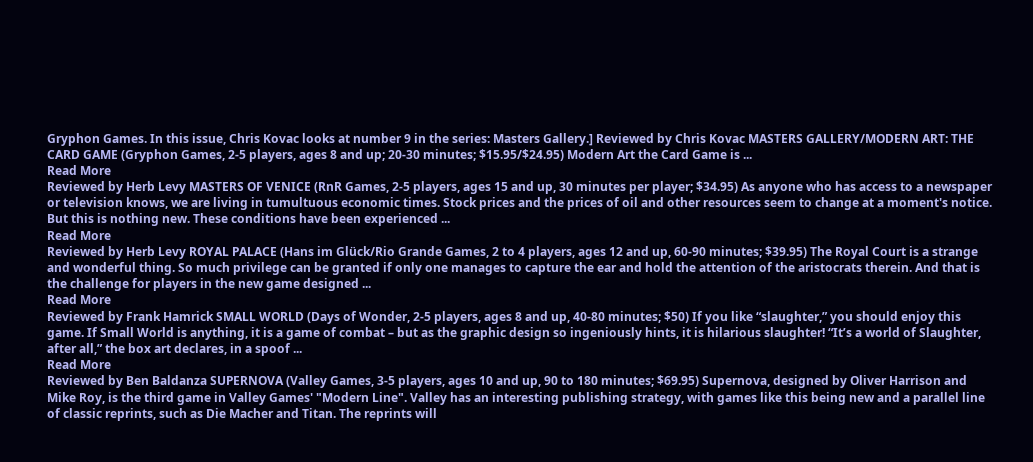Gryphon Games. In this issue, Chris Kovac looks at number 9 in the series: Masters Gallery.] Reviewed by Chris Kovac MASTERS GALLERY/MODERN ART: THE CARD GAME (Gryphon Games, 2-5 players, ages 8 and up; 20-30 minutes; $15.95/$24.95) Modern Art the Card Game is ...
Read More
Reviewed by Herb Levy MASTERS OF VENICE (RnR Games, 2-5 players, ages 15 and up, 30 minutes per player; $34.95) As anyone who has access to a newspaper or television knows, we are living in tumultuous economic times. Stock prices and the prices of oil and other resources seem to change at a moment's notice. But this is nothing new. These conditions have been experienced ...
Read More
Reviewed by Herb Levy ROYAL PALACE (Hans im Glück/Rio Grande Games, 2 to 4 players, ages 12 and up, 60-90 minutes; $39.95) The Royal Court is a strange and wonderful thing. So much privilege can be granted if only one manages to capture the ear and hold the attention of the aristocrats therein. And that is the challenge for players in the new game designed ...
Read More
Reviewed by Frank Hamrick SMALL WORLD (Days of Wonder, 2-5 players, ages 8 and up, 40-80 minutes; $50) If you like “slaughter,” you should enjoy this game. If Small World is anything, it is a game of combat – but as the graphic design so ingeniously hints, it is hilarious slaughter! “It’s a world of Slaughter, after all,” the box art declares, in a spoof ...
Read More
Reviewed by Ben Baldanza SUPERNOVA (Valley Games, 3-5 players, ages 10 and up, 90 to 180 minutes; $69.95) Supernova, designed by Oliver Harrison and Mike Roy, is the third game in Valley Games' "Modern Line". Valley has an interesting publishing strategy, with games like this being new and a parallel line of classic reprints, such as Die Macher and Titan. The reprints will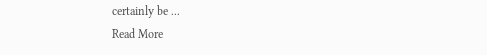certainly be ...
Read More